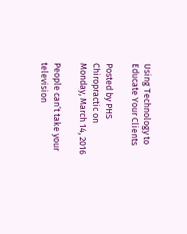Using Technology to Educate Your Clients

Posted by PHS Chiropractic on Monday, March 14, 2016

People can’t take your television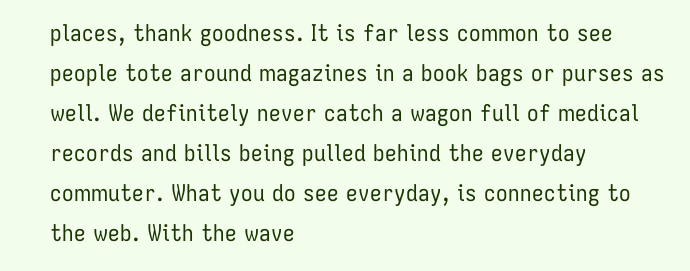places, thank goodness. It is far less common to see people tote around magazines in a book bags or purses as well. We definitely never catch a wagon full of medical records and bills being pulled behind the everyday commuter. What you do see everyday, is connecting to the web. With the wave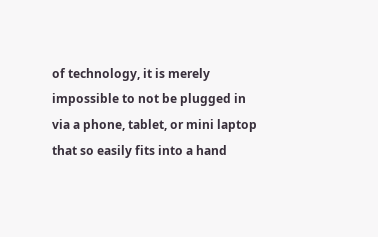of technology, it is merely impossible to not be plugged in via a phone, tablet, or mini laptop that so easily fits into a hand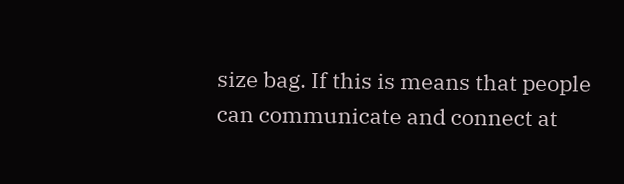size bag. If this is means that people can communicate and connect at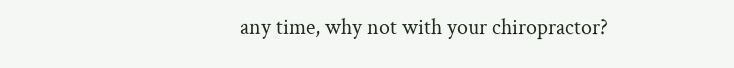any time, why not with your chiropractor?